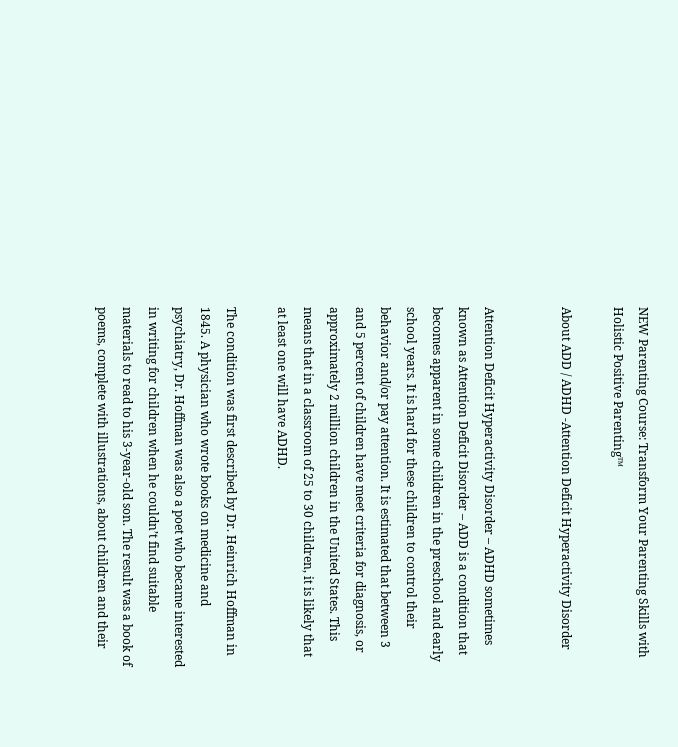NEW Parenting Course: Transform Your Parenting Skills with Holistic Positive Parenting™

About ADD / ADHD -Attention Deficit Hyperactivity Disorder


Attention Deficit Hyperactivity Disorder – ADHD sometimes known as Attention Deficit Disorder – ADD is a condition that becomes apparent in some children in the preschool and early school years. It is hard for these children to control their behavior and/or pay attention. It is estimated that between 3 and 5 percent of children have meet criteria for diagnosis, or approximately 2 million children in the United States. This means that in a classroom of 25 to 30 children, it is likely that at least one will have ADHD.

The condition was first described by Dr. Heinrich Hoffman in 1845. A physician who wrote books on medicine and psychiatry, Dr. Hoffman was also a poet who became interested in writing for children when he couldn’t find suitable materials to read to his 3-year-old son. The result was a book of poems, complete with illustrations, about children and their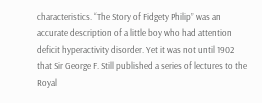characteristics. “The Story of Fidgety Philip” was an accurate description of a little boy who had attention deficit hyperactivity disorder. Yet it was not until 1902 that Sir George F. Still published a series of lectures to the Royal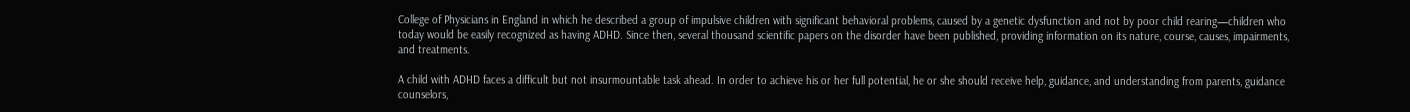College of Physicians in England in which he described a group of impulsive children with significant behavioral problems, caused by a genetic dysfunction and not by poor child rearing—children who today would be easily recognized as having ADHD. Since then, several thousand scientific papers on the disorder have been published, providing information on its nature, course, causes, impairments, and treatments.

A child with ADHD faces a difficult but not insurmountable task ahead. In order to achieve his or her full potential, he or she should receive help, guidance, and understanding from parents, guidance counselors,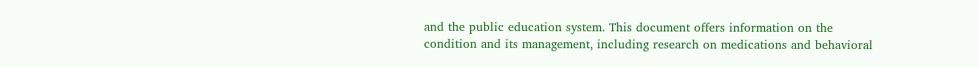and the public education system. This document offers information on the condition and its management, including research on medications and behavioral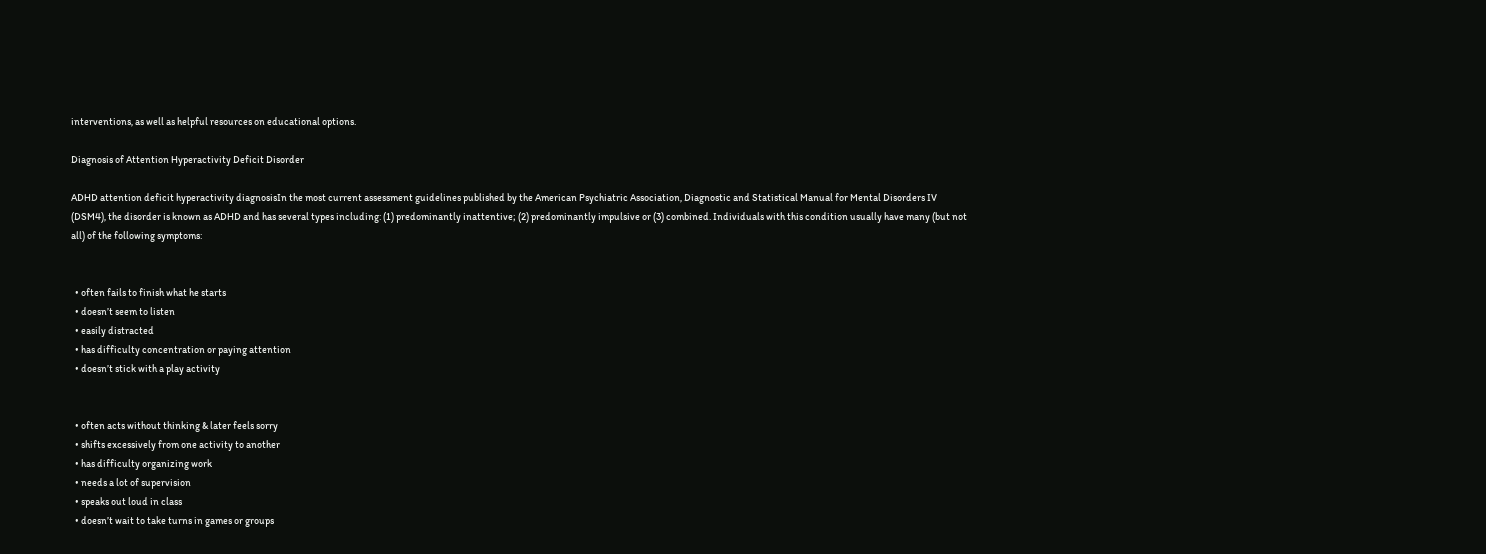interventions, as well as helpful resources on educational options.

Diagnosis of Attention Hyperactivity Deficit Disorder

ADHD attention deficit hyperactivity diagnosisIn the most current assessment guidelines published by the American Psychiatric Association, Diagnostic and Statistical Manual for Mental Disorders IV (DSM4), the disorder is known as ADHD and has several types including: (1) predominantly inattentive; (2) predominantly impulsive or (3) combined. Individuals with this condition usually have many (but not all) of the following symptoms:


  • often fails to finish what he starts
  • doesn’t seem to listen
  • easily distracted
  • has difficulty concentration or paying attention
  • doesn’t stick with a play activity


  • often acts without thinking & later feels sorry
  • shifts excessively from one activity to another
  • has difficulty organizing work
  • needs a lot of supervision
  • speaks out loud in class
  • doesn’t wait to take turns in games or groups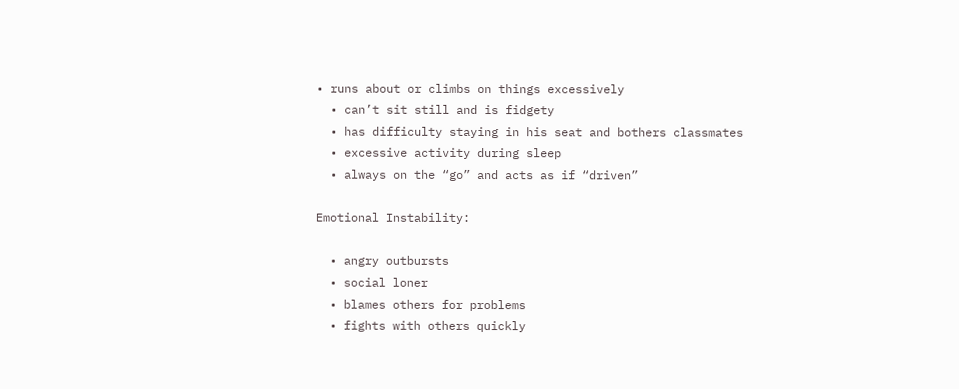• runs about or climbs on things excessively
  • can’t sit still and is fidgety
  • has difficulty staying in his seat and bothers classmates
  • excessive activity during sleep
  • always on the “go” and acts as if “driven”

Emotional Instability:

  • angry outbursts
  • social loner
  • blames others for problems
  • fights with others quickly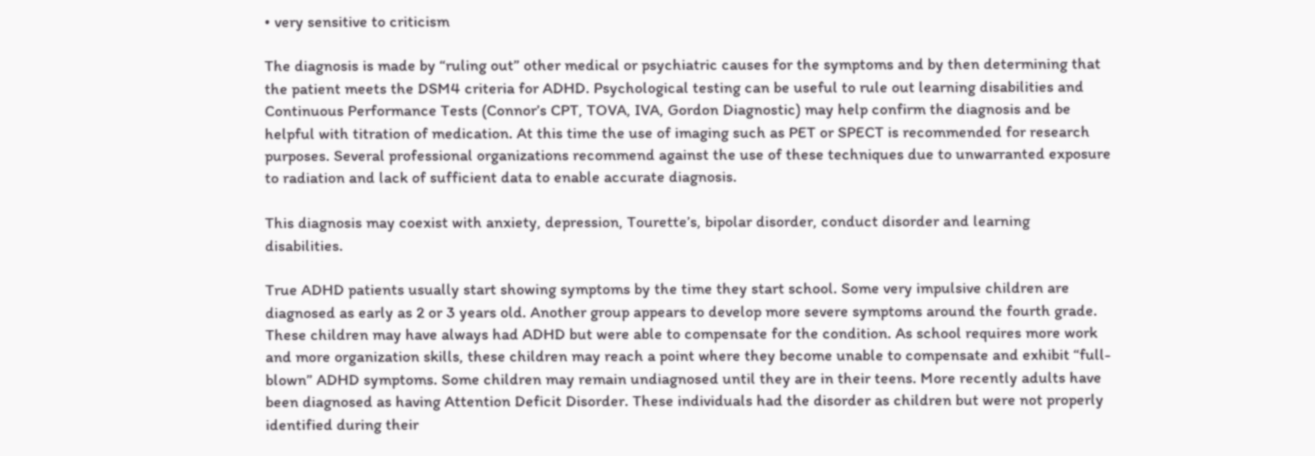• very sensitive to criticism

The diagnosis is made by “ruling out” other medical or psychiatric causes for the symptoms and by then determining that the patient meets the DSM4 criteria for ADHD. Psychological testing can be useful to rule out learning disabilities and Continuous Performance Tests (Connor’s CPT, TOVA, IVA, Gordon Diagnostic) may help confirm the diagnosis and be helpful with titration of medication. At this time the use of imaging such as PET or SPECT is recommended for research purposes. Several professional organizations recommend against the use of these techniques due to unwarranted exposure to radiation and lack of sufficient data to enable accurate diagnosis.

This diagnosis may coexist with anxiety, depression, Tourette’s, bipolar disorder, conduct disorder and learning disabilities.

True ADHD patients usually start showing symptoms by the time they start school. Some very impulsive children are diagnosed as early as 2 or 3 years old. Another group appears to develop more severe symptoms around the fourth grade. These children may have always had ADHD but were able to compensate for the condition. As school requires more work and more organization skills, these children may reach a point where they become unable to compensate and exhibit “full-blown” ADHD symptoms. Some children may remain undiagnosed until they are in their teens. More recently adults have been diagnosed as having Attention Deficit Disorder. These individuals had the disorder as children but were not properly identified during their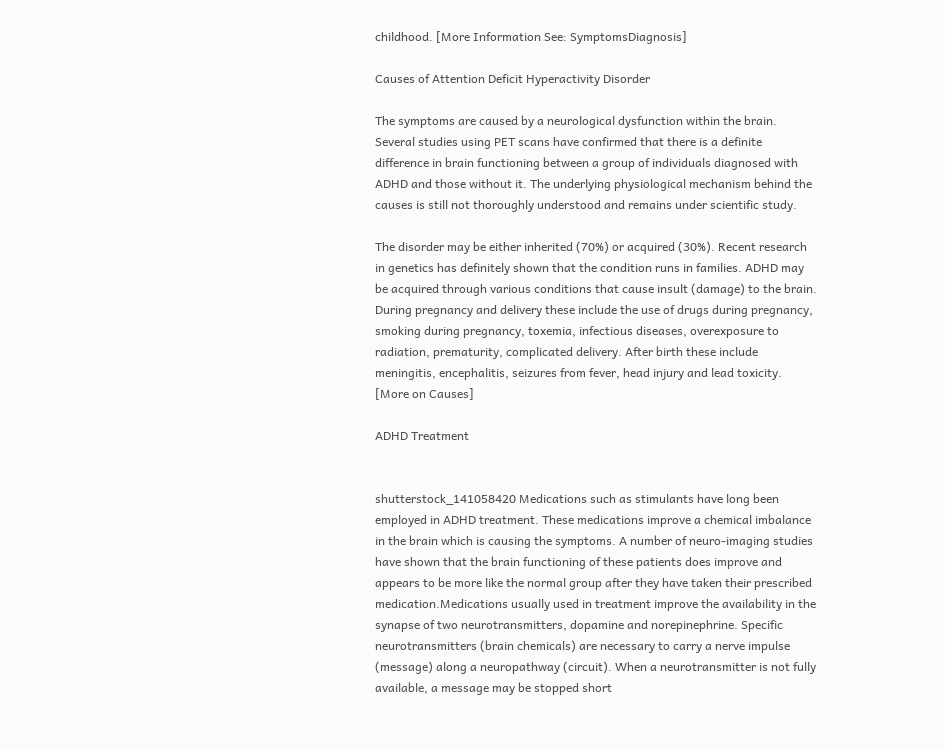childhood. [More Information See: SymptomsDiagnosis]

Causes of Attention Deficit Hyperactivity Disorder

The symptoms are caused by a neurological dysfunction within the brain. Several studies using PET scans have confirmed that there is a definite difference in brain functioning between a group of individuals diagnosed with ADHD and those without it. The underlying physiological mechanism behind the causes is still not thoroughly understood and remains under scientific study.

The disorder may be either inherited (70%) or acquired (30%). Recent research in genetics has definitely shown that the condition runs in families. ADHD may be acquired through various conditions that cause insult (damage) to the brain. During pregnancy and delivery these include the use of drugs during pregnancy, smoking during pregnancy, toxemia, infectious diseases, overexposure to radiation, prematurity, complicated delivery. After birth these include meningitis, encephalitis, seizures from fever, head injury and lead toxicity. [More on Causes]

ADHD Treatment


shutterstock_141058420 Medications such as stimulants have long been employed in ADHD treatment. These medications improve a chemical imbalance in the brain which is causing the symptoms. A number of neuro-imaging studies have shown that the brain functioning of these patients does improve and appears to be more like the normal group after they have taken their prescribed medication.Medications usually used in treatment improve the availability in the synapse of two neurotransmitters, dopamine and norepinephrine. Specific neurotransmitters (brain chemicals) are necessary to carry a nerve impulse (message) along a neuropathway (circuit). When a neurotransmitter is not fully available, a message may be stopped short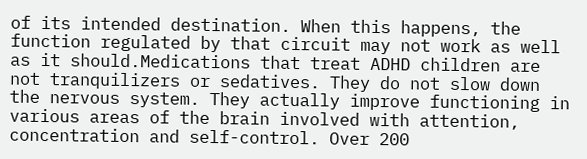of its intended destination. When this happens, the function regulated by that circuit may not work as well as it should.Medications that treat ADHD children are not tranquilizers or sedatives. They do not slow down the nervous system. They actually improve functioning in various areas of the brain involved with attention, concentration and self-control. Over 200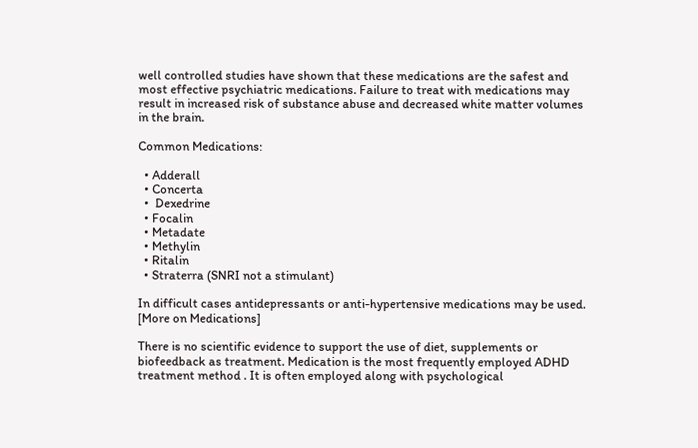well controlled studies have shown that these medications are the safest and most effective psychiatric medications. Failure to treat with medications may result in increased risk of substance abuse and decreased white matter volumes in the brain.

Common Medications:

  • Adderall
  • Concerta
  •  Dexedrine
  • Focalin
  • Metadate
  • Methylin
  • Ritalin
  • Straterra (SNRI not a stimulant)

In difficult cases antidepressants or anti-hypertensive medications may be used. [More on Medications]

There is no scientific evidence to support the use of diet, supplements or biofeedback as treatment. Medication is the most frequently employed ADHD treatment method . It is often employed along with psychological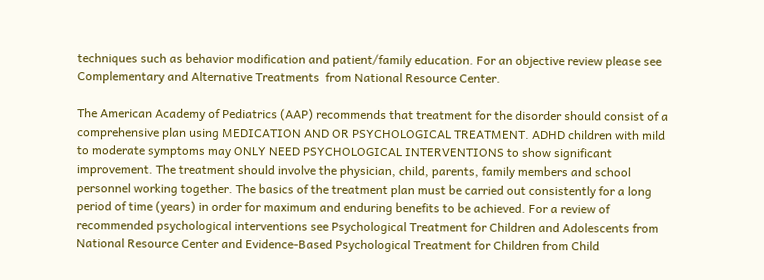techniques such as behavior modification and patient/family education. For an objective review please see Complementary and Alternative Treatments  from National Resource Center.

The American Academy of Pediatrics (AAP) recommends that treatment for the disorder should consist of a comprehensive plan using MEDICATION AND OR PSYCHOLOGICAL TREATMENT. ADHD children with mild to moderate symptoms may ONLY NEED PSYCHOLOGICAL INTERVENTIONS to show significant improvement. The treatment should involve the physician, child, parents, family members and school personnel working together. The basics of the treatment plan must be carried out consistently for a long period of time (years) in order for maximum and enduring benefits to be achieved. For a review of recommended psychological interventions see Psychological Treatment for Children and Adolescents from National Resource Center and Evidence-Based Psychological Treatment for Children from Child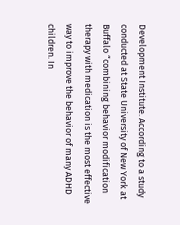Development Institute. According to a study conducted at State University of New York at Buffalo “combining behavior modification therapy with medication is the most effective way to improve the behavior of many ADHD children. In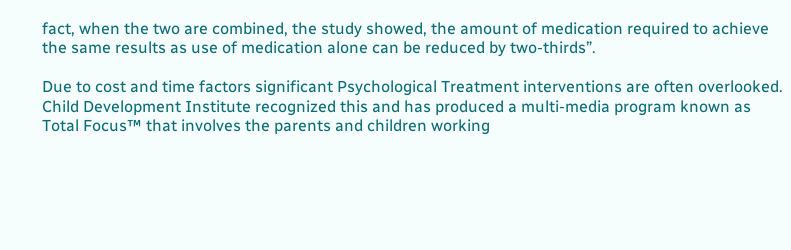fact, when the two are combined, the study showed, the amount of medication required to achieve the same results as use of medication alone can be reduced by two-thirds”.

Due to cost and time factors significant Psychological Treatment interventions are often overlooked. Child Development Institute recognized this and has produced a multi-media program known as Total Focus™ that involves the parents and children working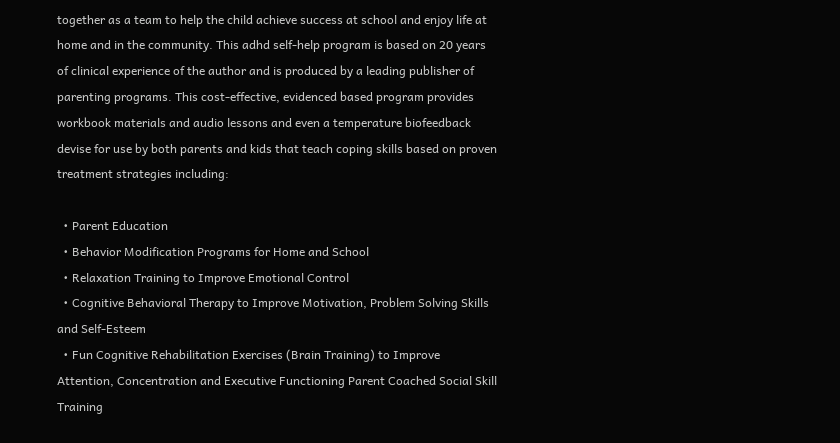together as a team to help the child achieve success at school and enjoy life at home and in the community. This adhd self-help program is based on 20 years of clinical experience of the author and is produced by a leading publisher of parenting programs. This cost-effective, evidenced based program provides workbook materials and audio lessons and even a temperature biofeedback devise for use by both parents and kids that teach coping skills based on proven treatment strategies including:

  • Parent Education
  • Behavior Modification Programs for Home and School
  • Relaxation Training to Improve Emotional Control
  • Cognitive Behavioral Therapy to Improve Motivation, Problem Solving Skills and Self-Esteem
  • Fun Cognitive Rehabilitation Exercises (Brain Training) to Improve Attention, Concentration and Executive Functioning Parent Coached Social Skill Training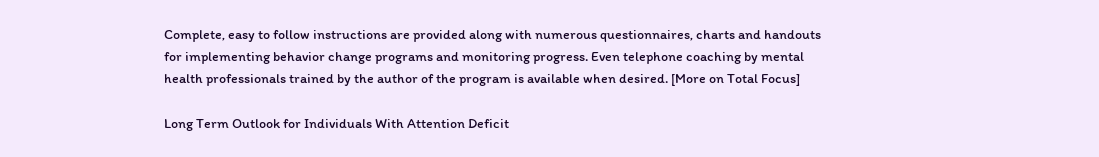Complete, easy to follow instructions are provided along with numerous questionnaires, charts and handouts for implementing behavior change programs and monitoring progress. Even telephone coaching by mental health professionals trained by the author of the program is available when desired. [More on Total Focus]

Long Term Outlook for Individuals With Attention Deficit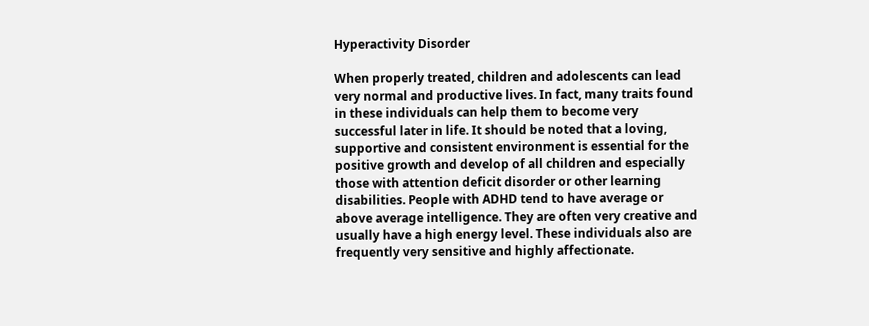Hyperactivity Disorder

When properly treated, children and adolescents can lead very normal and productive lives. In fact, many traits found in these individuals can help them to become very successful later in life. It should be noted that a loving, supportive and consistent environment is essential for the positive growth and develop of all children and especially those with attention deficit disorder or other learning disabilities. People with ADHD tend to have average or above average intelligence. They are often very creative and usually have a high energy level. These individuals also are frequently very sensitive and highly affectionate.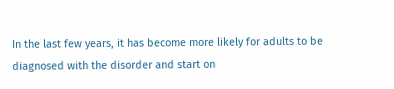In the last few years, it has become more likely for adults to be diagnosed with the disorder and start on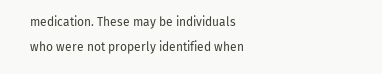medication. These may be individuals who were not properly identified when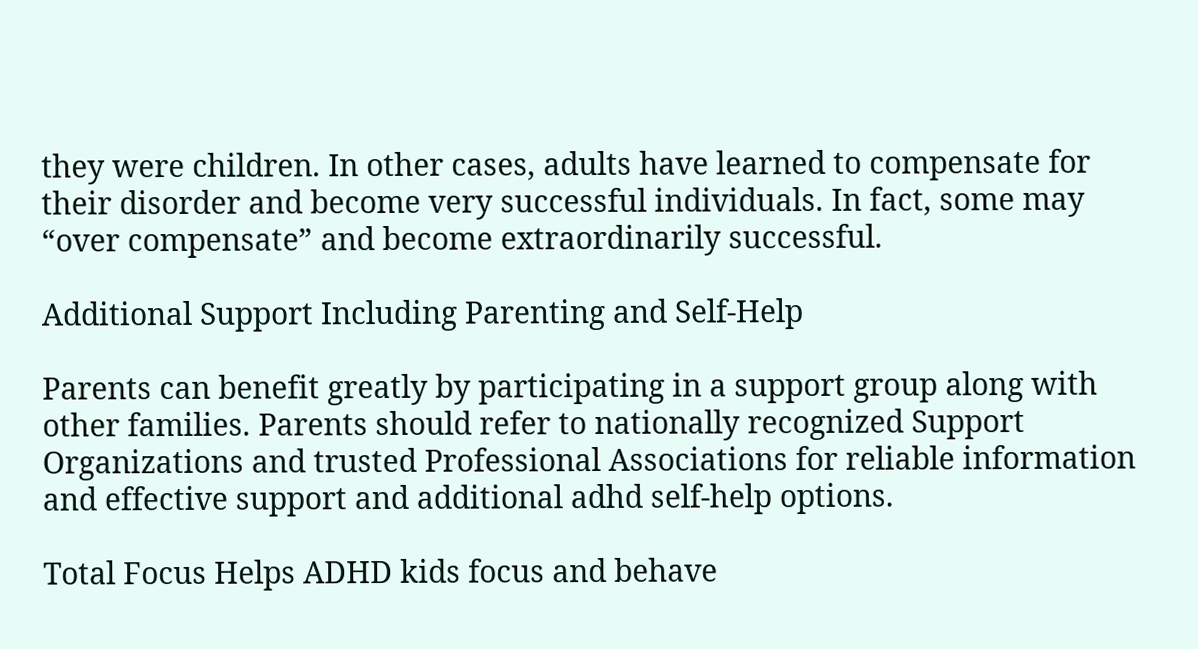they were children. In other cases, adults have learned to compensate for their disorder and become very successful individuals. In fact, some may “over compensate” and become extraordinarily successful.

Additional Support Including Parenting and Self-Help

Parents can benefit greatly by participating in a support group along with other families. Parents should refer to nationally recognized Support Organizations and trusted Professional Associations for reliable information and effective support and additional adhd self-help options.

Total Focus Helps ADHD kids focus and behave